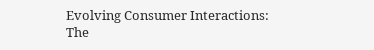Evolving Consumer Interactions: The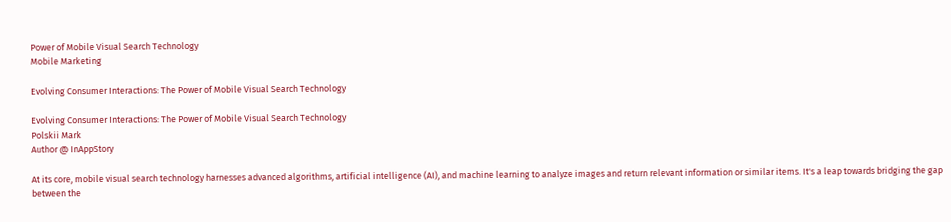Power of Mobile Visual Search Technology
Mobile Marketing

Evolving Consumer Interactions: The Power of Mobile Visual Search Technology

Evolving Consumer Interactions: The Power of Mobile Visual Search Technology
Polskii Mark
Author @ InAppStory

At its core, mobile visual search technology harnesses advanced algorithms, artificial intelligence (AI), and machine learning to analyze images and return relevant information or similar items. It's a leap towards bridging the gap between the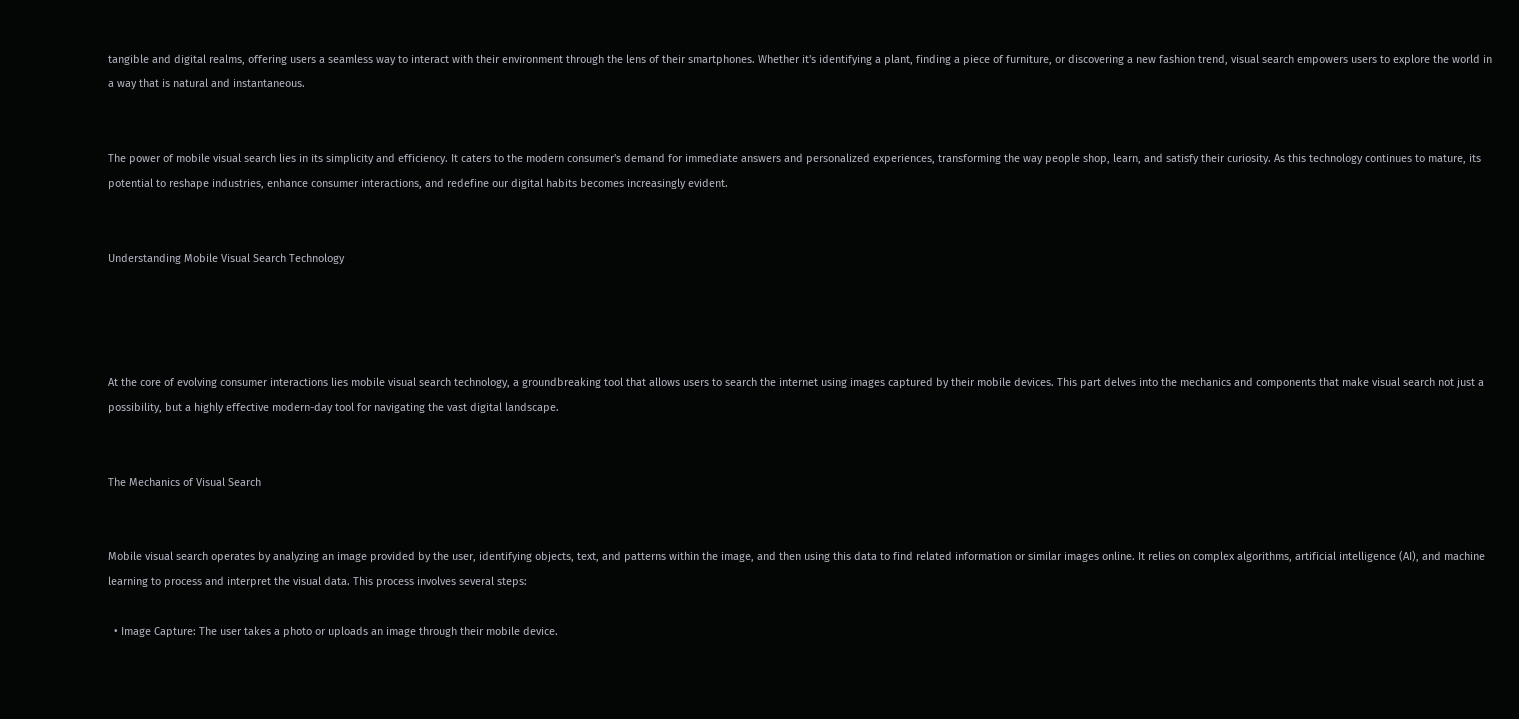tangible and digital realms, offering users a seamless way to interact with their environment through the lens of their smartphones. Whether it's identifying a plant, finding a piece of furniture, or discovering a new fashion trend, visual search empowers users to explore the world in a way that is natural and instantaneous.


The power of mobile visual search lies in its simplicity and efficiency. It caters to the modern consumer's demand for immediate answers and personalized experiences, transforming the way people shop, learn, and satisfy their curiosity. As this technology continues to mature, its potential to reshape industries, enhance consumer interactions, and redefine our digital habits becomes increasingly evident.


Understanding Mobile Visual Search Technology




At the core of evolving consumer interactions lies mobile visual search technology, a groundbreaking tool that allows users to search the internet using images captured by their mobile devices. This part delves into the mechanics and components that make visual search not just a possibility, but a highly effective modern-day tool for navigating the vast digital landscape.


The Mechanics of Visual Search


Mobile visual search operates by analyzing an image provided by the user, identifying objects, text, and patterns within the image, and then using this data to find related information or similar images online. It relies on complex algorithms, artificial intelligence (AI), and machine learning to process and interpret the visual data. This process involves several steps:

  • Image Capture: The user takes a photo or uploads an image through their mobile device.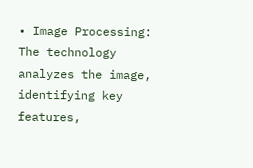• Image Processing: The technology analyzes the image, identifying key features,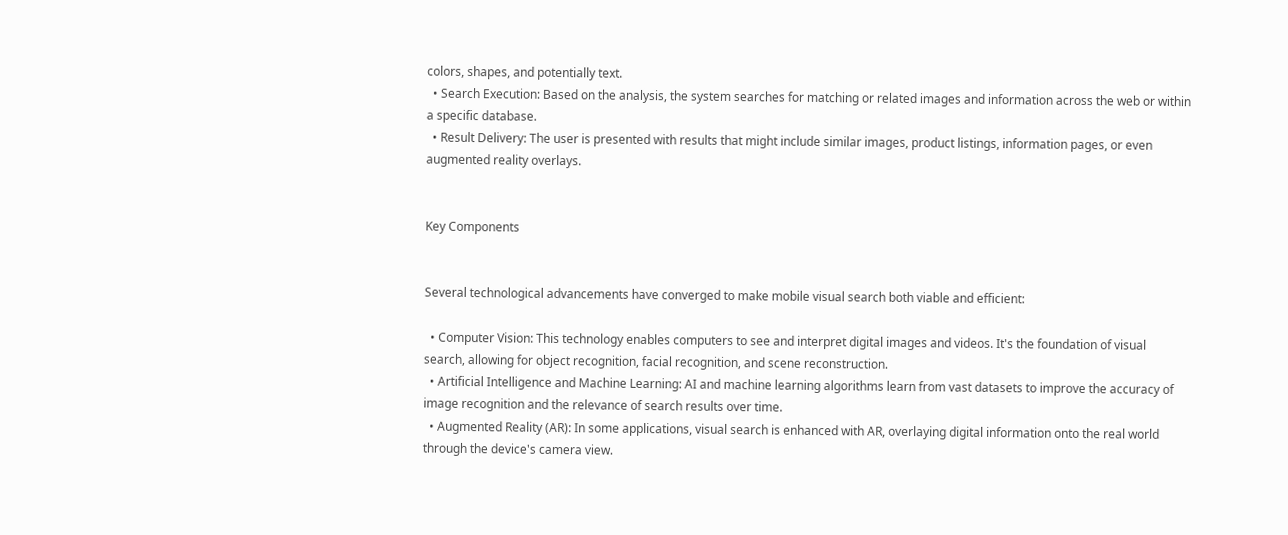colors, shapes, and potentially text.
  • Search Execution: Based on the analysis, the system searches for matching or related images and information across the web or within a specific database.
  • Result Delivery: The user is presented with results that might include similar images, product listings, information pages, or even augmented reality overlays.


Key Components


Several technological advancements have converged to make mobile visual search both viable and efficient:

  • Computer Vision: This technology enables computers to see and interpret digital images and videos. It's the foundation of visual search, allowing for object recognition, facial recognition, and scene reconstruction.
  • Artificial Intelligence and Machine Learning: AI and machine learning algorithms learn from vast datasets to improve the accuracy of image recognition and the relevance of search results over time.
  • Augmented Reality (AR): In some applications, visual search is enhanced with AR, overlaying digital information onto the real world through the device's camera view.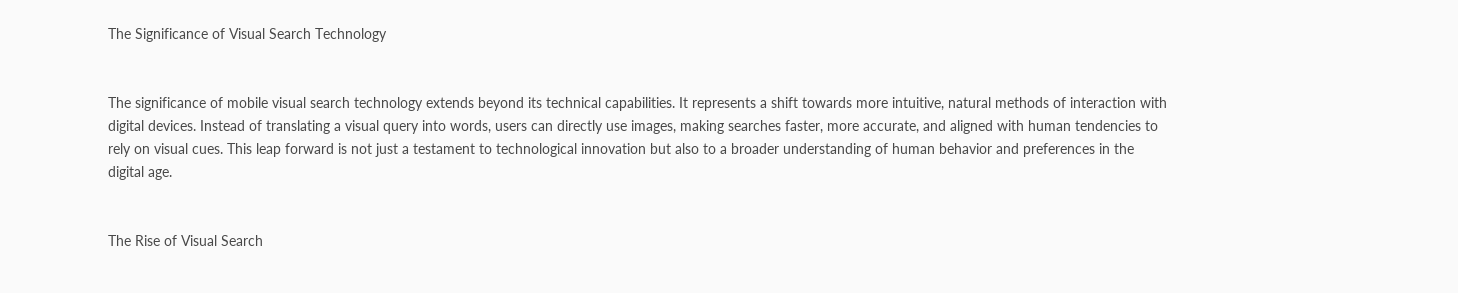The Significance of Visual Search Technology


The significance of mobile visual search technology extends beyond its technical capabilities. It represents a shift towards more intuitive, natural methods of interaction with digital devices. Instead of translating a visual query into words, users can directly use images, making searches faster, more accurate, and aligned with human tendencies to rely on visual cues. This leap forward is not just a testament to technological innovation but also to a broader understanding of human behavior and preferences in the digital age.


The Rise of Visual Search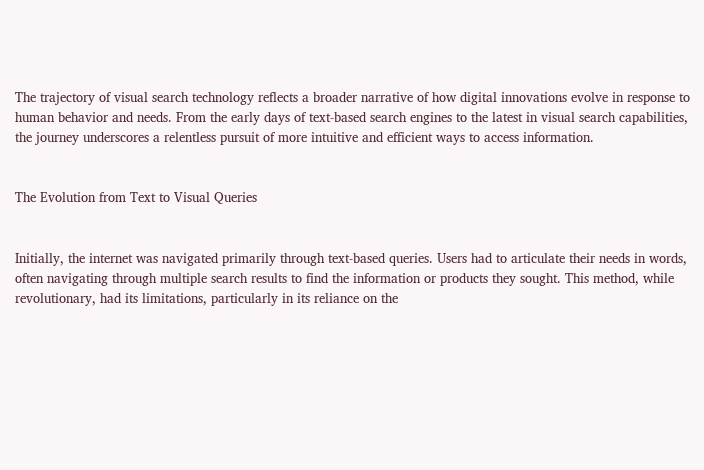The trajectory of visual search technology reflects a broader narrative of how digital innovations evolve in response to human behavior and needs. From the early days of text-based search engines to the latest in visual search capabilities, the journey underscores a relentless pursuit of more intuitive and efficient ways to access information.


The Evolution from Text to Visual Queries


Initially, the internet was navigated primarily through text-based queries. Users had to articulate their needs in words, often navigating through multiple search results to find the information or products they sought. This method, while revolutionary, had its limitations, particularly in its reliance on the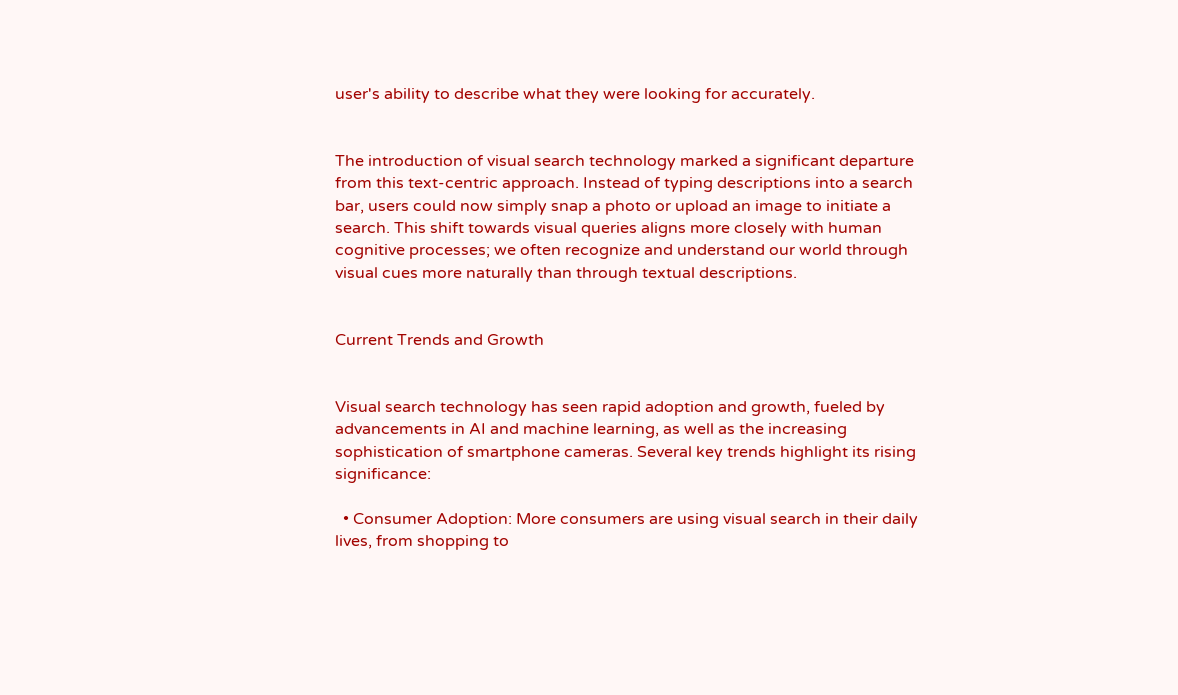user's ability to describe what they were looking for accurately.


The introduction of visual search technology marked a significant departure from this text-centric approach. Instead of typing descriptions into a search bar, users could now simply snap a photo or upload an image to initiate a search. This shift towards visual queries aligns more closely with human cognitive processes; we often recognize and understand our world through visual cues more naturally than through textual descriptions.


Current Trends and Growth


Visual search technology has seen rapid adoption and growth, fueled by advancements in AI and machine learning, as well as the increasing sophistication of smartphone cameras. Several key trends highlight its rising significance:

  • Consumer Adoption: More consumers are using visual search in their daily lives, from shopping to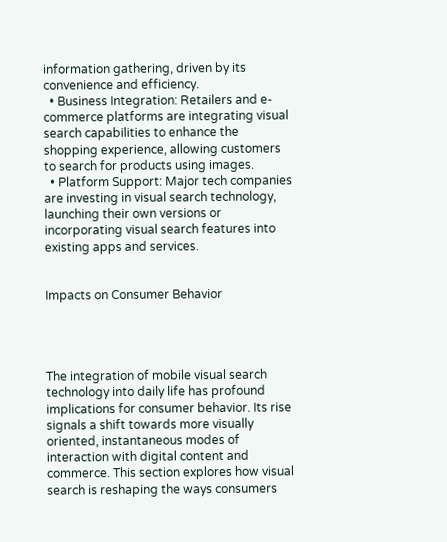information gathering, driven by its convenience and efficiency.
  • Business Integration: Retailers and e-commerce platforms are integrating visual search capabilities to enhance the shopping experience, allowing customers to search for products using images.
  • Platform Support: Major tech companies are investing in visual search technology, launching their own versions or incorporating visual search features into existing apps and services.


Impacts on Consumer Behavior




The integration of mobile visual search technology into daily life has profound implications for consumer behavior. Its rise signals a shift towards more visually oriented, instantaneous modes of interaction with digital content and commerce. This section explores how visual search is reshaping the ways consumers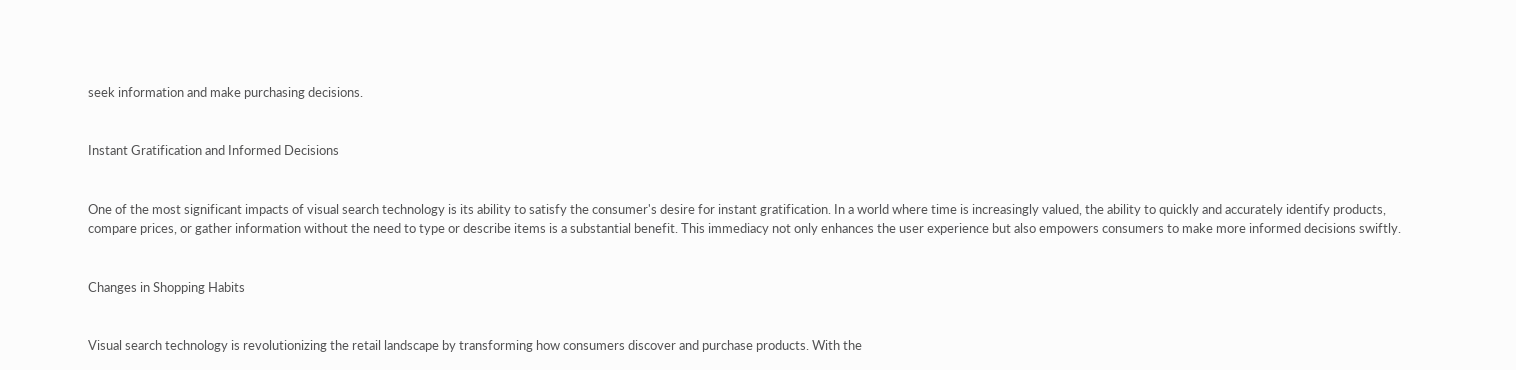seek information and make purchasing decisions.


Instant Gratification and Informed Decisions


One of the most significant impacts of visual search technology is its ability to satisfy the consumer's desire for instant gratification. In a world where time is increasingly valued, the ability to quickly and accurately identify products, compare prices, or gather information without the need to type or describe items is a substantial benefit. This immediacy not only enhances the user experience but also empowers consumers to make more informed decisions swiftly.


Changes in Shopping Habits


Visual search technology is revolutionizing the retail landscape by transforming how consumers discover and purchase products. With the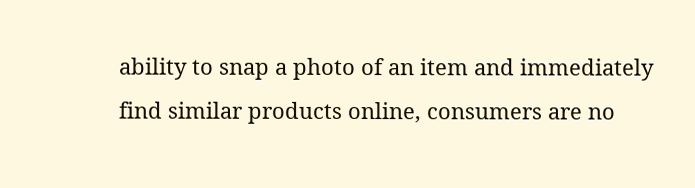ability to snap a photo of an item and immediately find similar products online, consumers are no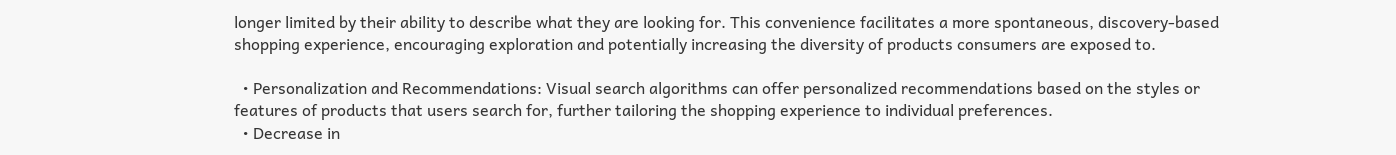longer limited by their ability to describe what they are looking for. This convenience facilitates a more spontaneous, discovery-based shopping experience, encouraging exploration and potentially increasing the diversity of products consumers are exposed to.

  • Personalization and Recommendations: Visual search algorithms can offer personalized recommendations based on the styles or features of products that users search for, further tailoring the shopping experience to individual preferences.
  • Decrease in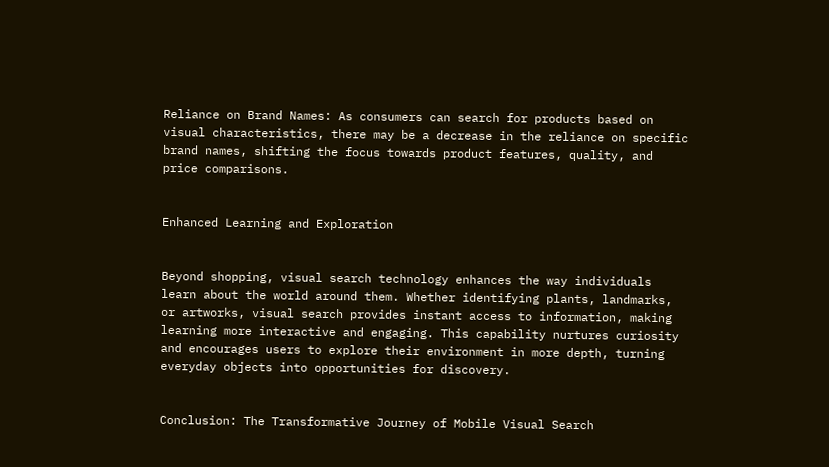Reliance on Brand Names: As consumers can search for products based on visual characteristics, there may be a decrease in the reliance on specific brand names, shifting the focus towards product features, quality, and price comparisons.


Enhanced Learning and Exploration


Beyond shopping, visual search technology enhances the way individuals learn about the world around them. Whether identifying plants, landmarks, or artworks, visual search provides instant access to information, making learning more interactive and engaging. This capability nurtures curiosity and encourages users to explore their environment in more depth, turning everyday objects into opportunities for discovery.


Conclusion: The Transformative Journey of Mobile Visual Search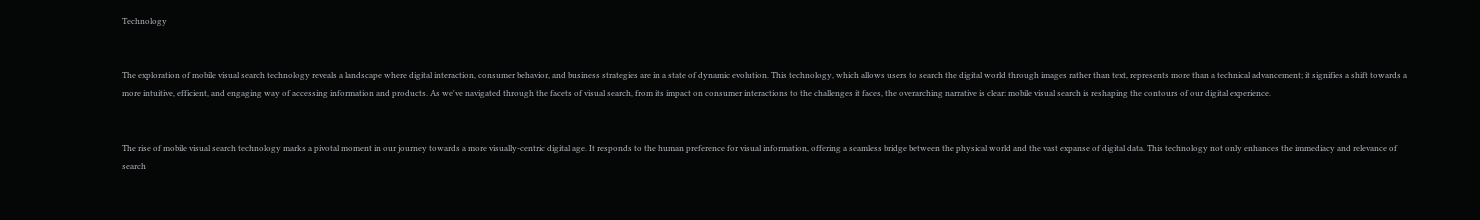Technology


The exploration of mobile visual search technology reveals a landscape where digital interaction, consumer behavior, and business strategies are in a state of dynamic evolution. This technology, which allows users to search the digital world through images rather than text, represents more than a technical advancement; it signifies a shift towards a more intuitive, efficient, and engaging way of accessing information and products. As we've navigated through the facets of visual search, from its impact on consumer interactions to the challenges it faces, the overarching narrative is clear: mobile visual search is reshaping the contours of our digital experience.


The rise of mobile visual search technology marks a pivotal moment in our journey towards a more visually-centric digital age. It responds to the human preference for visual information, offering a seamless bridge between the physical world and the vast expanse of digital data. This technology not only enhances the immediacy and relevance of search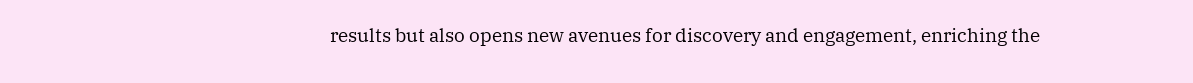results but also opens new avenues for discovery and engagement, enriching the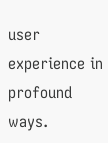user experience in profound ways.